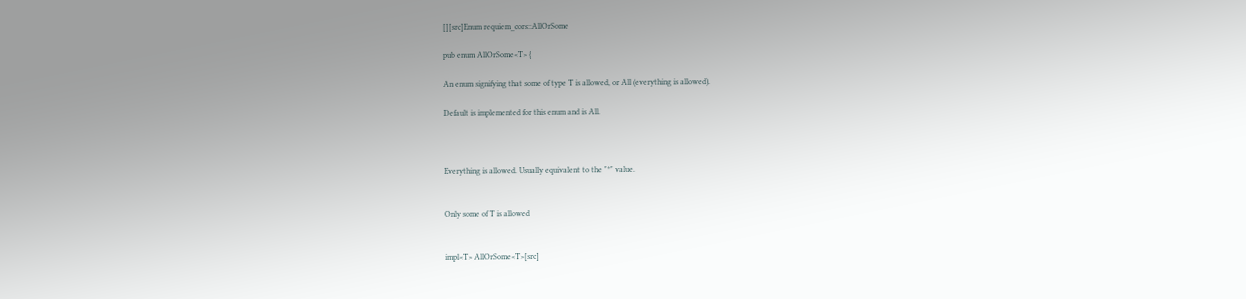[][src]Enum requiem_cors::AllOrSome

pub enum AllOrSome<T> {

An enum signifying that some of type T is allowed, or All (everything is allowed).

Default is implemented for this enum and is All.



Everything is allowed. Usually equivalent to the "*" value.


Only some of T is allowed


impl<T> AllOrSome<T>[src]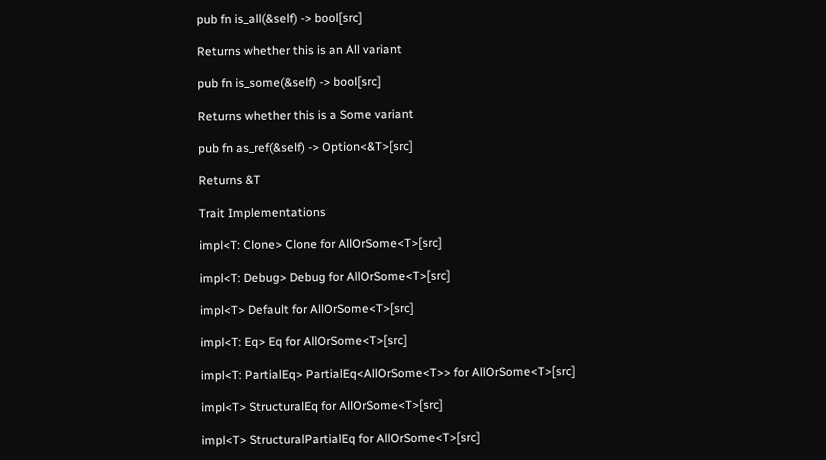pub fn is_all(&self) -> bool[src]

Returns whether this is an All variant

pub fn is_some(&self) -> bool[src]

Returns whether this is a Some variant

pub fn as_ref(&self) -> Option<&T>[src]

Returns &T

Trait Implementations

impl<T: Clone> Clone for AllOrSome<T>[src]

impl<T: Debug> Debug for AllOrSome<T>[src]

impl<T> Default for AllOrSome<T>[src]

impl<T: Eq> Eq for AllOrSome<T>[src]

impl<T: PartialEq> PartialEq<AllOrSome<T>> for AllOrSome<T>[src]

impl<T> StructuralEq for AllOrSome<T>[src]

impl<T> StructuralPartialEq for AllOrSome<T>[src]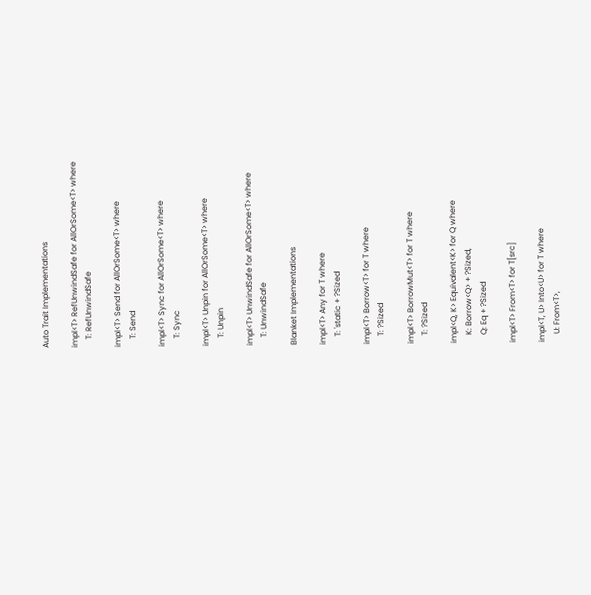Auto Trait Implementations

impl<T> RefUnwindSafe for AllOrSome<T> where
    T: RefUnwindSafe

impl<T> Send for AllOrSome<T> where
    T: Send

impl<T> Sync for AllOrSome<T> where
    T: Sync

impl<T> Unpin for AllOrSome<T> where
    T: Unpin

impl<T> UnwindSafe for AllOrSome<T> where
    T: UnwindSafe

Blanket Implementations

impl<T> Any for T where
    T: 'static + ?Sized

impl<T> Borrow<T> for T where
    T: ?Sized

impl<T> BorrowMut<T> for T where
    T: ?Sized

impl<Q, K> Equivalent<K> for Q where
    K: Borrow<Q> + ?Sized,
    Q: Eq + ?Sized

impl<T> From<T> for T[src]

impl<T, U> Into<U> for T where
    U: From<T>,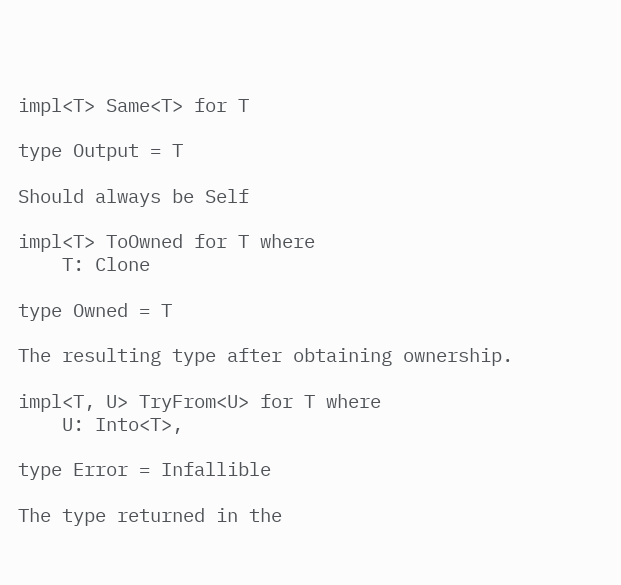impl<T> Same<T> for T

type Output = T

Should always be Self

impl<T> ToOwned for T where
    T: Clone

type Owned = T

The resulting type after obtaining ownership.

impl<T, U> TryFrom<U> for T where
    U: Into<T>,

type Error = Infallible

The type returned in the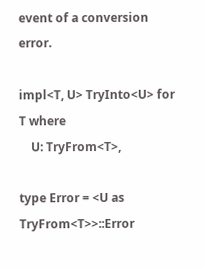event of a conversion error.

impl<T, U> TryInto<U> for T where
    U: TryFrom<T>,

type Error = <U as TryFrom<T>>::Error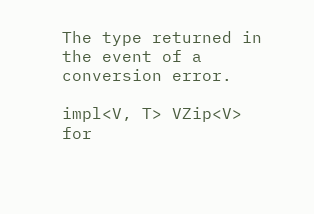The type returned in the event of a conversion error.

impl<V, T> VZip<V> for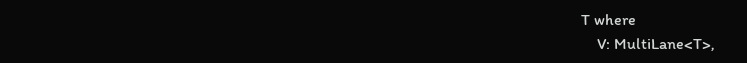T where
    V: MultiLane<T>,